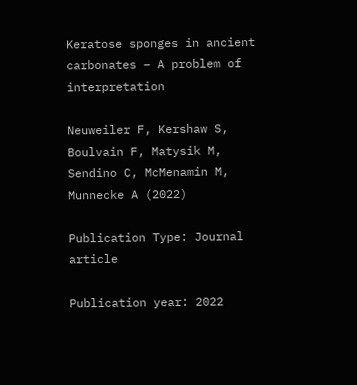Keratose sponges in ancient carbonates – A problem of interpretation

Neuweiler F, Kershaw S, Boulvain F, Matysik M, Sendino C, McMenamin M, Munnecke A (2022)

Publication Type: Journal article

Publication year: 2022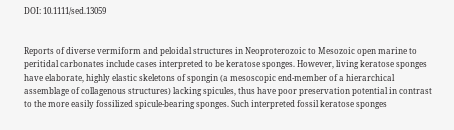DOI: 10.1111/sed.13059


Reports of diverse vermiform and peloidal structures in Neoproterozoic to Mesozoic open marine to peritidal carbonates include cases interpreted to be keratose sponges. However, living keratose sponges have elaborate, highly elastic skeletons of spongin (a mesoscopic end-member of a hierarchical assemblage of collagenous structures) lacking spicules, thus have poor preservation potential in contrast to the more easily fossilized spicule-bearing sponges. Such interpreted fossil keratose sponges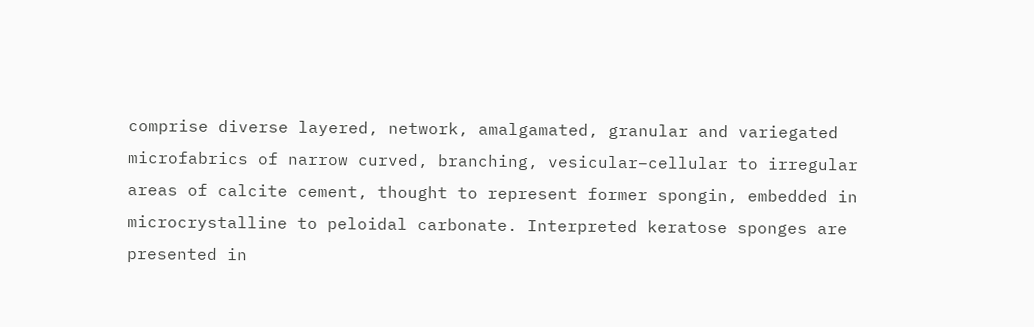comprise diverse layered, network, amalgamated, granular and variegated microfabrics of narrow curved, branching, vesicular–cellular to irregular areas of calcite cement, thought to represent former spongin, embedded in microcrystalline to peloidal carbonate. Interpreted keratose sponges are presented in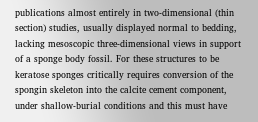publications almost entirely in two-dimensional (thin section) studies, usually displayed normal to bedding, lacking mesoscopic three-dimensional views in support of a sponge body fossil. For these structures to be keratose sponges critically requires conversion of the spongin skeleton into the calcite cement component, under shallow-burial conditions and this must have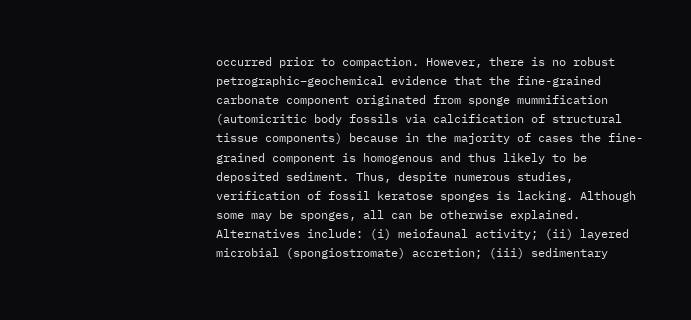occurred prior to compaction. However, there is no robust petrographic–geochemical evidence that the fine-grained carbonate component originated from sponge mummification (automicritic body fossils via calcification of structural tissue components) because in the majority of cases the fine-grained component is homogenous and thus likely to be deposited sediment. Thus, despite numerous studies, verification of fossil keratose sponges is lacking. Although some may be sponges, all can be otherwise explained. Alternatives include: (i) meiofaunal activity; (ii) layered microbial (spongiostromate) accretion; (iii) sedimentary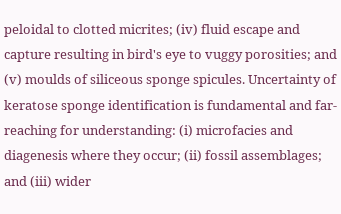peloidal to clotted micrites; (iv) fluid escape and capture resulting in bird's eye to vuggy porosities; and (v) moulds of siliceous sponge spicules. Uncertainty of keratose sponge identification is fundamental and far-reaching for understanding: (i) microfacies and diagenesis where they occur; (ii) fossil assemblages; and (iii) wider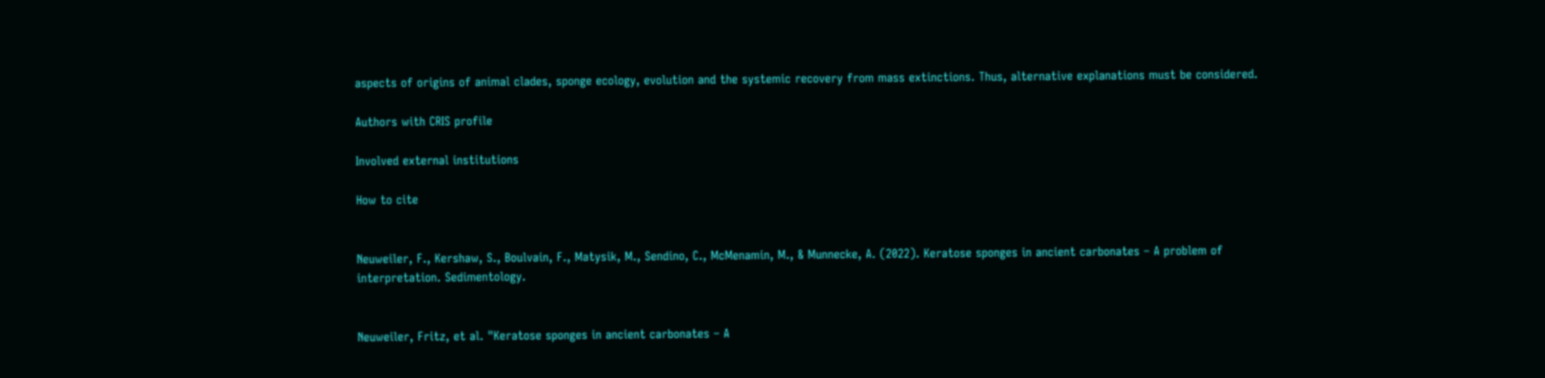aspects of origins of animal clades, sponge ecology, evolution and the systemic recovery from mass extinctions. Thus, alternative explanations must be considered.

Authors with CRIS profile

Involved external institutions

How to cite


Neuweiler, F., Kershaw, S., Boulvain, F., Matysik, M., Sendino, C., McMenamin, M., & Munnecke, A. (2022). Keratose sponges in ancient carbonates – A problem of interpretation. Sedimentology.


Neuweiler, Fritz, et al. "Keratose sponges in ancient carbonates – A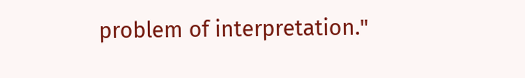problem of interpretation."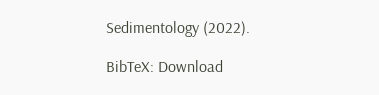Sedimentology (2022).

BibTeX: Download